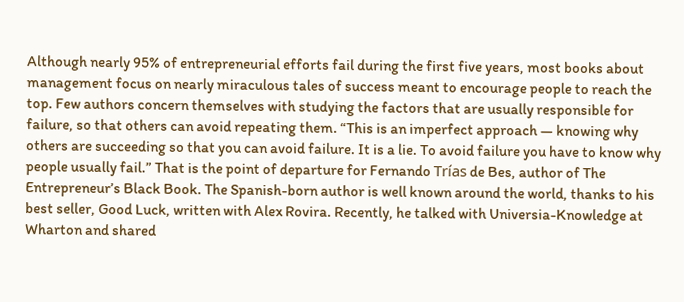Although nearly 95% of entrepreneurial efforts fail during the first five years, most books about management focus on nearly miraculous tales of success meant to encourage people to reach the top. Few authors concern themselves with studying the factors that are usually responsible for failure, so that others can avoid repeating them. “This is an imperfect approach — knowing why others are succeeding so that you can avoid failure. It is a lie. To avoid failure you have to know why people usually fail.” That is the point of departure for Fernando Trías de Bes, author of The Entrepreneur’s Black Book. The Spanish-born author is well known around the world, thanks to his best seller, Good Luck, written with Alex Rovira. Recently, he talked with Universia-Knowledge at Wharton and shared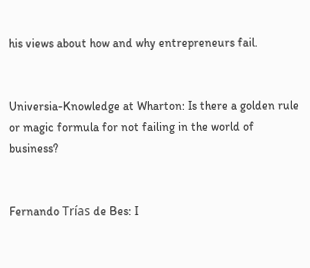his views about how and why entrepreneurs fail.


Universia-Knowledge at Wharton: Is there a golden rule or magic formula for not failing in the world of business?


Fernando Trías de Bes: I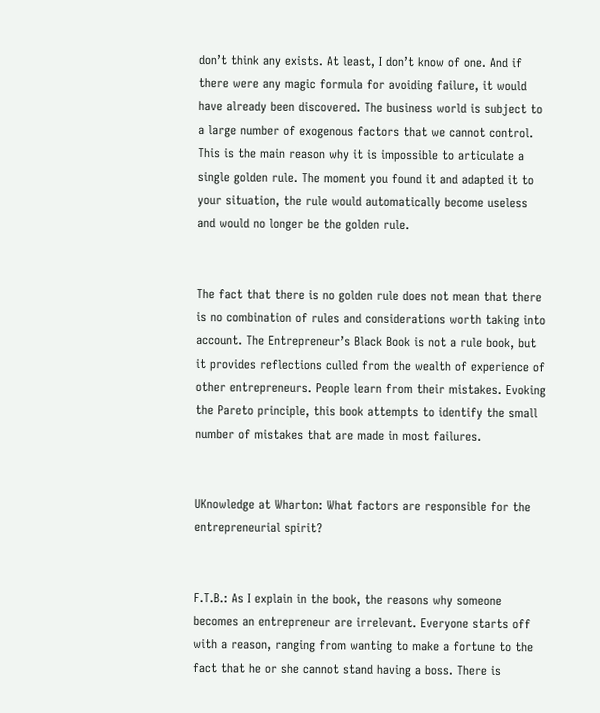don’t think any exists. At least, I don’t know of one. And if there were any magic formula for avoiding failure, it would have already been discovered. The business world is subject to a large number of exogenous factors that we cannot control. This is the main reason why it is impossible to articulate a single golden rule. The moment you found it and adapted it to your situation, the rule would automatically become useless and would no longer be the golden rule.


The fact that there is no golden rule does not mean that there is no combination of rules and considerations worth taking into account. The Entrepreneur’s Black Book is not a rule book, but it provides reflections culled from the wealth of experience of other entrepreneurs. People learn from their mistakes. Evoking the Pareto principle, this book attempts to identify the small number of mistakes that are made in most failures.


UKnowledge at Wharton: What factors are responsible for the entrepreneurial spirit?


F.T.B.: As I explain in the book, the reasons why someone becomes an entrepreneur are irrelevant. Everyone starts off with a reason, ranging from wanting to make a fortune to the fact that he or she cannot stand having a boss. There is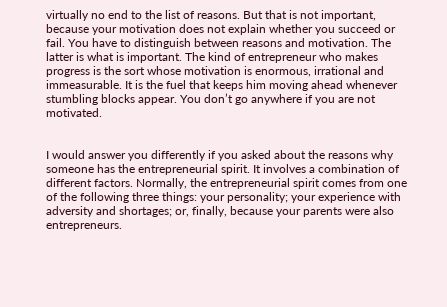virtually no end to the list of reasons. But that is not important, because your motivation does not explain whether you succeed or fail. You have to distinguish between reasons and motivation. The latter is what is important. The kind of entrepreneur who makes progress is the sort whose motivation is enormous, irrational and immeasurable. It is the fuel that keeps him moving ahead whenever stumbling blocks appear. You don’t go anywhere if you are not motivated.


I would answer you differently if you asked about the reasons why someone has the entrepreneurial spirit. It involves a combination of different factors. Normally, the entrepreneurial spirit comes from one of the following three things: your personality; your experience with adversity and shortages; or, finally, because your parents were also entrepreneurs.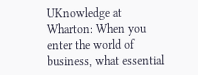UKnowledge at Wharton: When you enter the world of business, what essential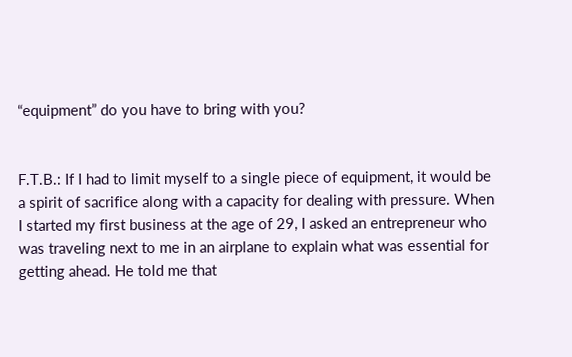“equipment” do you have to bring with you?


F.T.B.: If I had to limit myself to a single piece of equipment, it would be a spirit of sacrifice along with a capacity for dealing with pressure. When I started my first business at the age of 29, I asked an entrepreneur who was traveling next to me in an airplane to explain what was essential for getting ahead. He told me that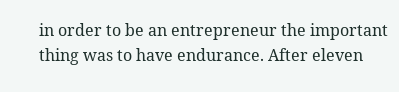in order to be an entrepreneur the important thing was to have endurance. After eleven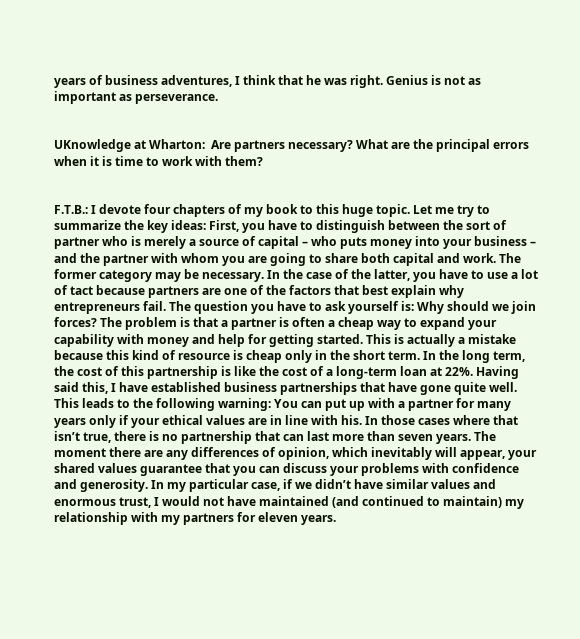years of business adventures, I think that he was right. Genius is not as important as perseverance.


UKnowledge at Wharton:  Are partners necessary? What are the principal errors when it is time to work with them?


F.T.B.: I devote four chapters of my book to this huge topic. Let me try to summarize the key ideas: First, you have to distinguish between the sort of partner who is merely a source of capital – who puts money into your business – and the partner with whom you are going to share both capital and work. The former category may be necessary. In the case of the latter, you have to use a lot of tact because partners are one of the factors that best explain why entrepreneurs fail. The question you have to ask yourself is: Why should we join forces? The problem is that a partner is often a cheap way to expand your capability with money and help for getting started. This is actually a mistake because this kind of resource is cheap only in the short term. In the long term, the cost of this partnership is like the cost of a long-term loan at 22%. Having said this, I have established business partnerships that have gone quite well. This leads to the following warning: You can put up with a partner for many years only if your ethical values are in line with his. In those cases where that isn’t true, there is no partnership that can last more than seven years. The moment there are any differences of opinion, which inevitably will appear, your shared values guarantee that you can discuss your problems with confidence and generosity. In my particular case, if we didn’t have similar values and enormous trust, I would not have maintained (and continued to maintain) my relationship with my partners for eleven years.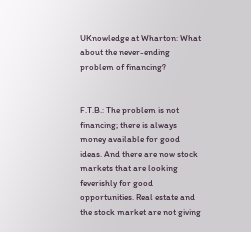UKnowledge at Wharton: What about the never-ending problem of financing?


F.T.B.: The problem is not financing; there is always money available for good ideas. And there are now stock markets that are looking feverishly for good opportunities. Real estate and the stock market are not giving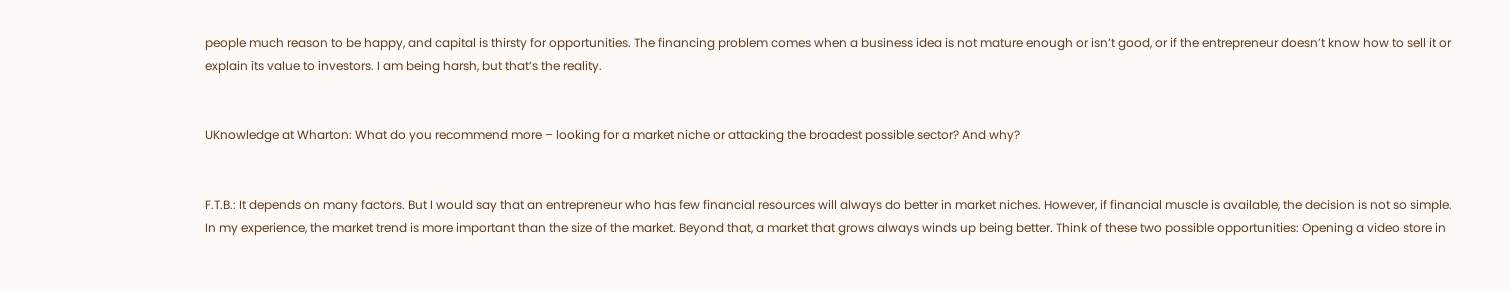people much reason to be happy, and capital is thirsty for opportunities. The financing problem comes when a business idea is not mature enough or isn’t good, or if the entrepreneur doesn’t know how to sell it or explain its value to investors. I am being harsh, but that’s the reality.


UKnowledge at Wharton: What do you recommend more – looking for a market niche or attacking the broadest possible sector? And why?


F.T.B.: It depends on many factors. But I would say that an entrepreneur who has few financial resources will always do better in market niches. However, if financial muscle is available, the decision is not so simple. In my experience, the market trend is more important than the size of the market. Beyond that, a market that grows always winds up being better. Think of these two possible opportunities: Opening a video store in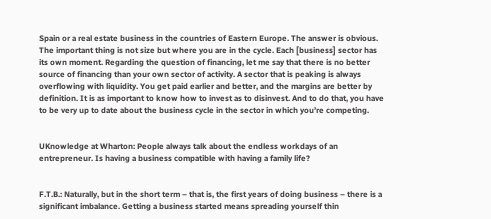Spain or a real estate business in the countries of Eastern Europe. The answer is obvious. The important thing is not size but where you are in the cycle. Each [business] sector has its own moment. Regarding the question of financing, let me say that there is no better source of financing than your own sector of activity. A sector that is peaking is always overflowing with liquidity. You get paid earlier and better, and the margins are better by definition. It is as important to know how to invest as to disinvest. And to do that, you have to be very up to date about the business cycle in the sector in which you’re competing.


UKnowledge at Wharton: People always talk about the endless workdays of an entrepreneur. Is having a business compatible with having a family life?


F.T.B.: Naturally, but in the short term – that is, the first years of doing business – there is a significant imbalance. Getting a business started means spreading yourself thin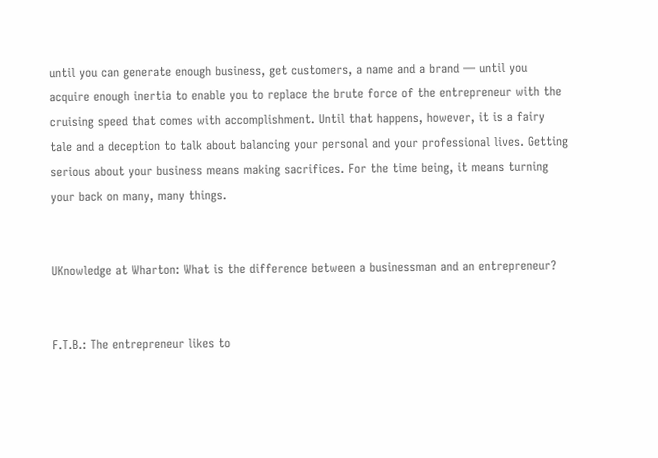until you can generate enough business, get customers, a name and a brand — until you acquire enough inertia to enable you to replace the brute force of the entrepreneur with the cruising speed that comes with accomplishment. Until that happens, however, it is a fairy tale and a deception to talk about balancing your personal and your professional lives. Getting serious about your business means making sacrifices. For the time being, it means turning your back on many, many things.


UKnowledge at Wharton: What is the difference between a businessman and an entrepreneur?


F.T.B.: The entrepreneur likes to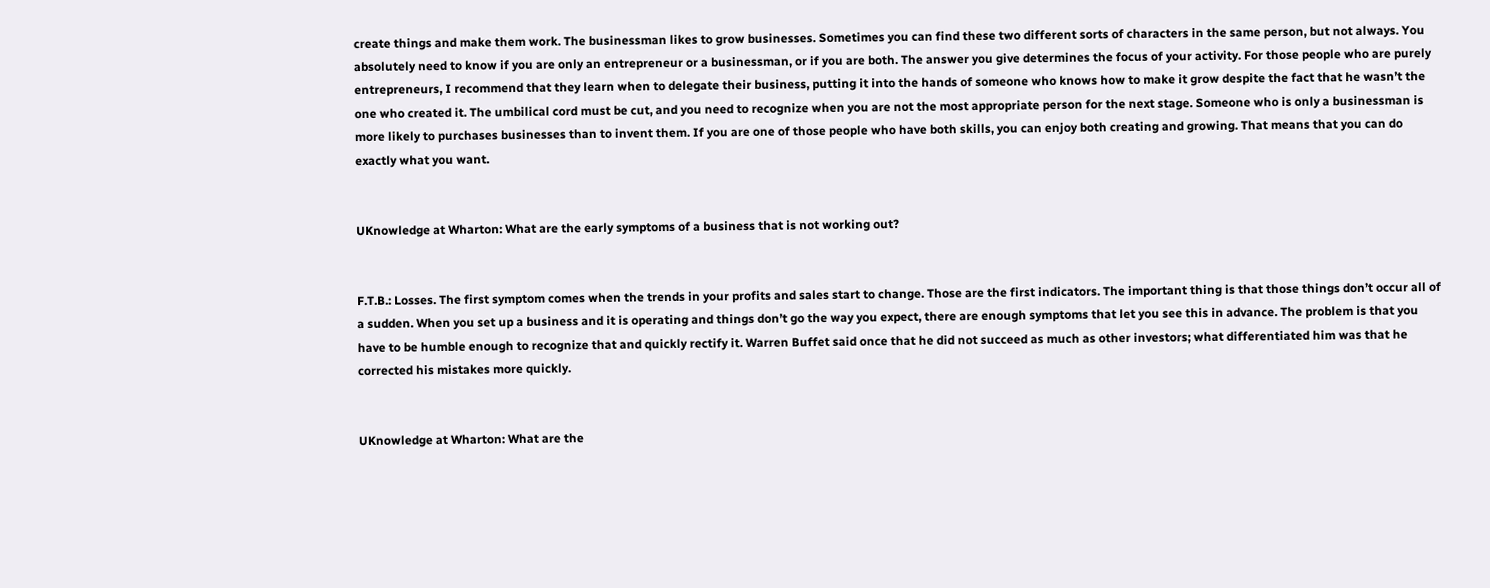create things and make them work. The businessman likes to grow businesses. Sometimes you can find these two different sorts of characters in the same person, but not always. You absolutely need to know if you are only an entrepreneur or a businessman, or if you are both. The answer you give determines the focus of your activity. For those people who are purely entrepreneurs, I recommend that they learn when to delegate their business, putting it into the hands of someone who knows how to make it grow despite the fact that he wasn’t the one who created it. The umbilical cord must be cut, and you need to recognize when you are not the most appropriate person for the next stage. Someone who is only a businessman is more likely to purchases businesses than to invent them. If you are one of those people who have both skills, you can enjoy both creating and growing. That means that you can do exactly what you want.


UKnowledge at Wharton: What are the early symptoms of a business that is not working out?


F.T.B.: Losses. The first symptom comes when the trends in your profits and sales start to change. Those are the first indicators. The important thing is that those things don’t occur all of a sudden. When you set up a business and it is operating and things don’t go the way you expect, there are enough symptoms that let you see this in advance. The problem is that you have to be humble enough to recognize that and quickly rectify it. Warren Buffet said once that he did not succeed as much as other investors; what differentiated him was that he corrected his mistakes more quickly.


UKnowledge at Wharton: What are the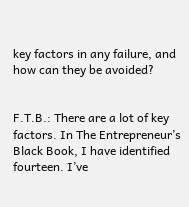key factors in any failure, and how can they be avoided?


F.T.B.: There are a lot of key factors. In The Entrepreneur’s Black Book, I have identified fourteen. I’ve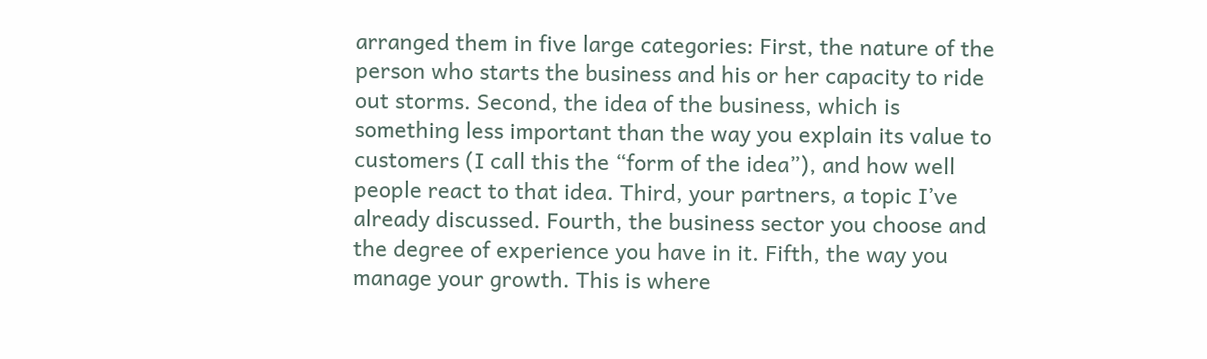arranged them in five large categories: First, the nature of the person who starts the business and his or her capacity to ride out storms. Second, the idea of the business, which is something less important than the way you explain its value to customers (I call this the “form of the idea”), and how well people react to that idea. Third, your partners, a topic I’ve already discussed. Fourth, the business sector you choose and the degree of experience you have in it. Fifth, the way you manage your growth. This is where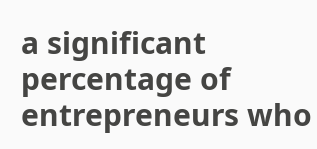a significant percentage of entrepreneurs who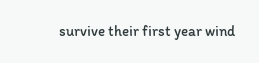survive their first year wind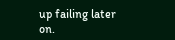up failing later on.